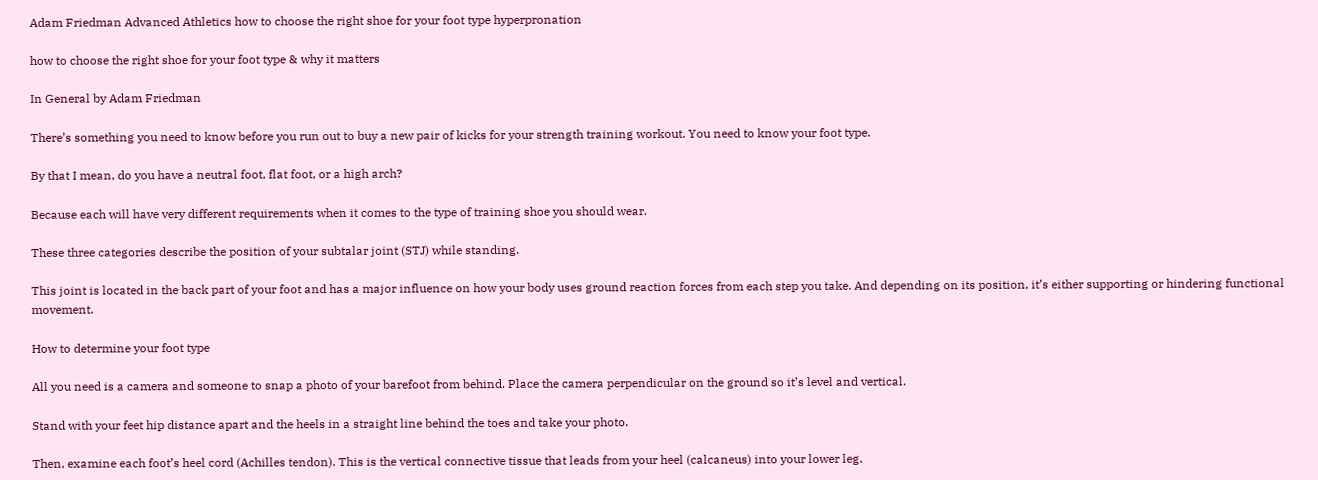Adam Friedman Advanced Athletics how to choose the right shoe for your foot type hyperpronation

how to choose the right shoe for your foot type & why it matters

In General by Adam Friedman

There’s something you need to know before you run out to buy a new pair of kicks for your strength training workout. You need to know your foot type.

By that I mean, do you have a neutral foot, flat foot, or a high arch?

Because each will have very different requirements when it comes to the type of training shoe you should wear.

These three categories describe the position of your subtalar joint (STJ) while standing.

This joint is located in the back part of your foot and has a major influence on how your body uses ground reaction forces from each step you take. And depending on its position, it’s either supporting or hindering functional movement.

How to determine your foot type

All you need is a camera and someone to snap a photo of your barefoot from behind. Place the camera perpendicular on the ground so it’s level and vertical.

Stand with your feet hip distance apart and the heels in a straight line behind the toes and take your photo.

Then, examine each foot’s heel cord (Achilles tendon). This is the vertical connective tissue that leads from your heel (calcaneus) into your lower leg.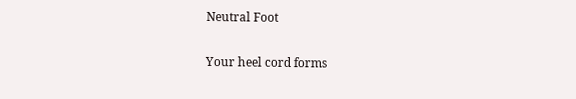Neutral Foot

Your heel cord forms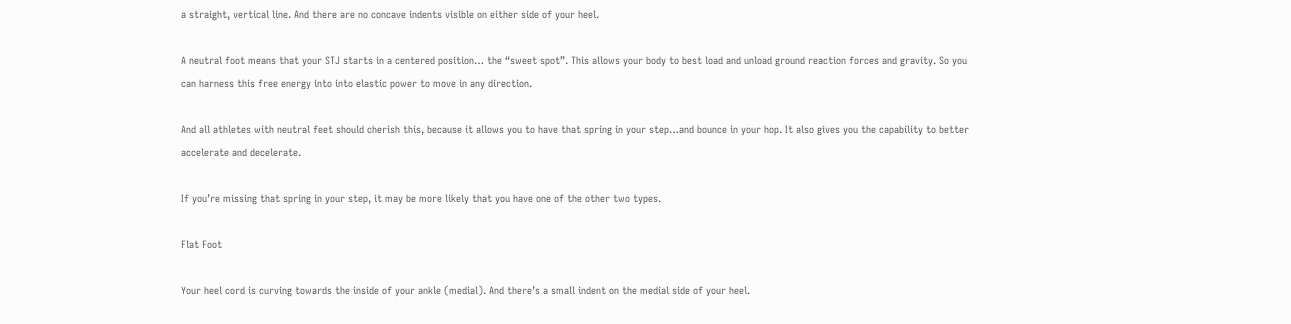a straight, vertical line. And there are no concave indents visible on either side of your heel.

A neutral foot means that your STJ starts in a centered position… the “sweet spot”. This allows your body to best load and unload ground reaction forces and gravity. So you can harness this free energy into into elastic power to move in any direction.

And all athletes with neutral feet should cherish this, because it allows you to have that spring in your step…and bounce in your hop. It also gives you the capability to better accelerate and decelerate.

If you’re missing that spring in your step, it may be more likely that you have one of the other two types.

Flat Foot

Your heel cord is curving towards the inside of your ankle (medial). And there’s a small indent on the medial side of your heel.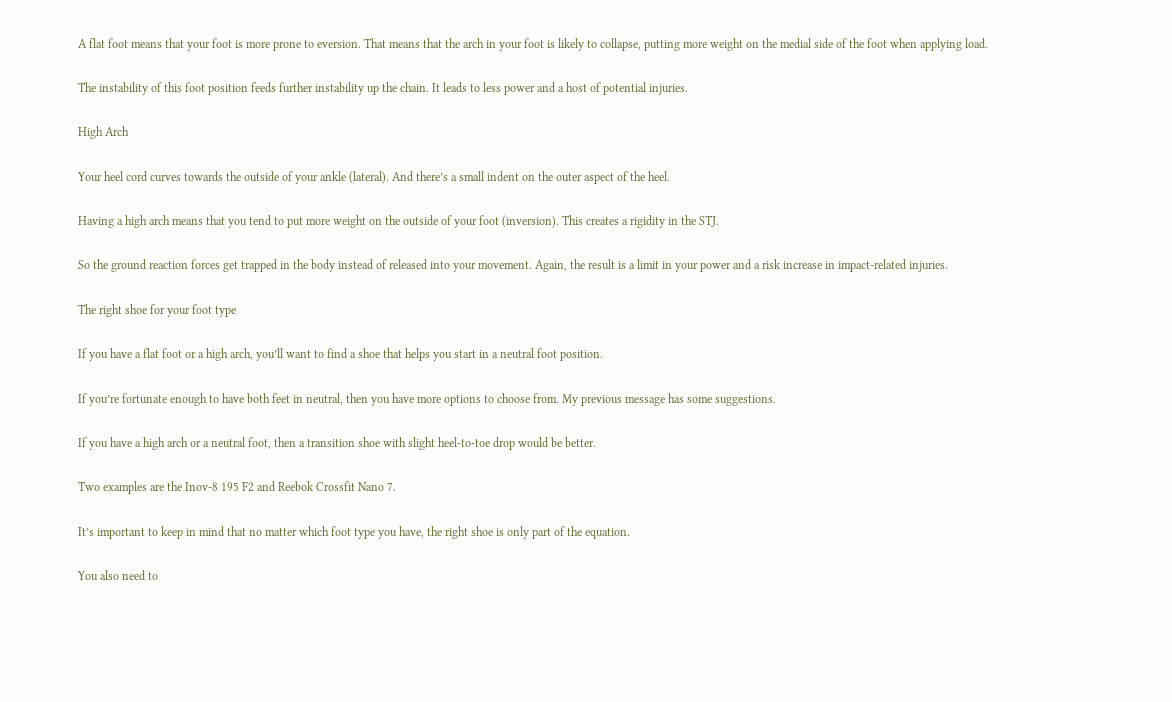A flat foot means that your foot is more prone to eversion. That means that the arch in your foot is likely to collapse, putting more weight on the medial side of the foot when applying load.

The instability of this foot position feeds further instability up the chain. It leads to less power and a host of potential injuries.

High Arch

Your heel cord curves towards the outside of your ankle (lateral). And there’s a small indent on the outer aspect of the heel.

Having a high arch means that you tend to put more weight on the outside of your foot (inversion). This creates a rigidity in the STJ.

So the ground reaction forces get trapped in the body instead of released into your movement. Again, the result is a limit in your power and a risk increase in impact-related injuries.

The right shoe for your foot type

If you have a flat foot or a high arch, you’ll want to find a shoe that helps you start in a neutral foot position.

If you’re fortunate enough to have both feet in neutral, then you have more options to choose from. My previous message has some suggestions.

If you have a high arch or a neutral foot, then a transition shoe with slight heel-to-toe drop would be better.

Two examples are the Inov-8 195 F2 and Reebok Crossfit Nano 7.

It’s important to keep in mind that no matter which foot type you have, the right shoe is only part of the equation.

You also need to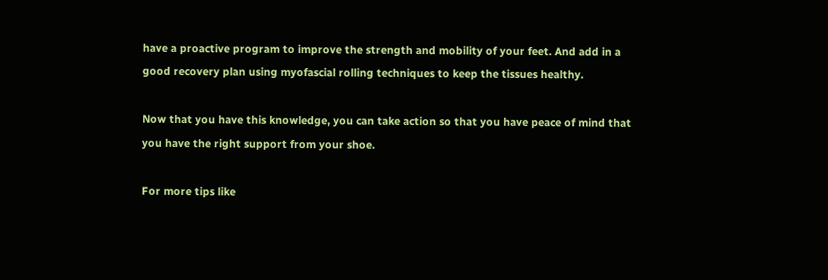have a proactive program to improve the strength and mobility of your feet. And add in a good recovery plan using myofascial rolling techniques to keep the tissues healthy.

Now that you have this knowledge, you can take action so that you have peace of mind that you have the right support from your shoe.

For more tips like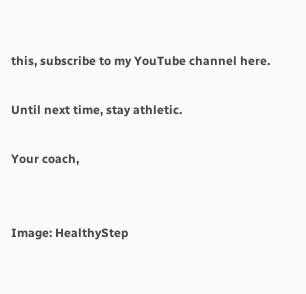this, subscribe to my YouTube channel here.

Until next time, stay athletic.

Your coach,


Image: HealthyStep